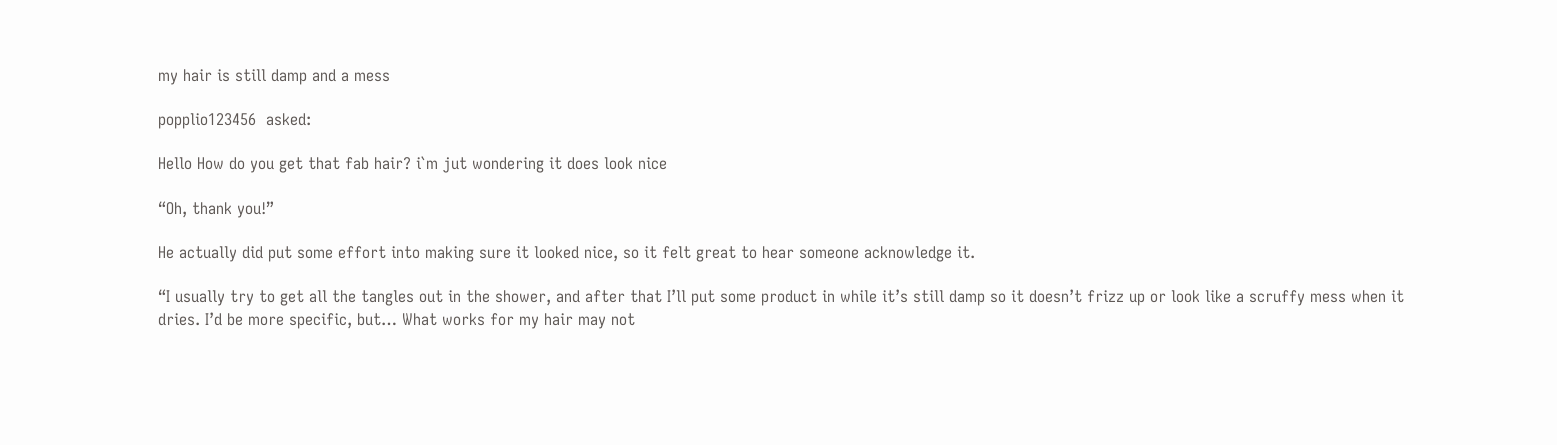my hair is still damp and a mess

popplio123456  asked:

Hello How do you get that fab hair? i`m jut wondering it does look nice

“Oh, thank you!”

He actually did put some effort into making sure it looked nice, so it felt great to hear someone acknowledge it.

“I usually try to get all the tangles out in the shower, and after that I’ll put some product in while it’s still damp so it doesn’t frizz up or look like a scruffy mess when it dries. I’d be more specific, but… What works for my hair may not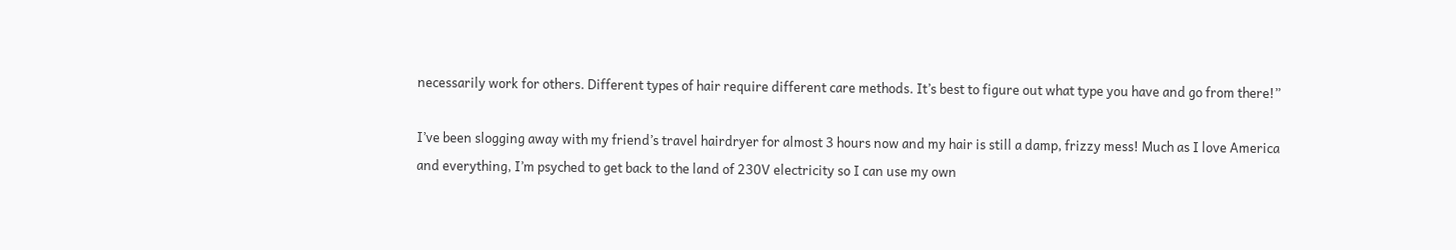necessarily work for others. Different types of hair require different care methods. It’s best to figure out what type you have and go from there!”

I’ve been slogging away with my friend’s travel hairdryer for almost 3 hours now and my hair is still a damp, frizzy mess! Much as I love America and everything, I’m psyched to get back to the land of 230V electricity so I can use my own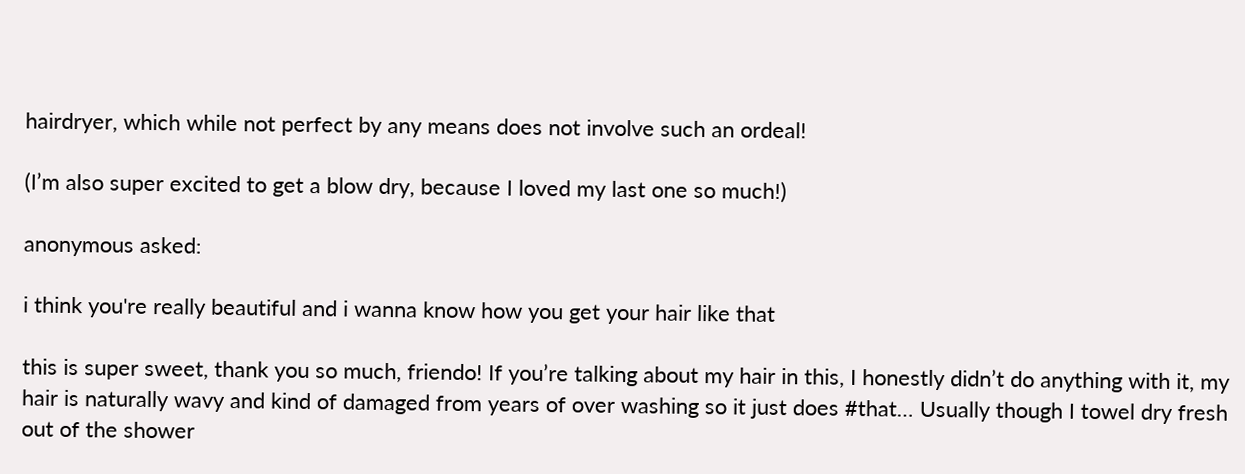hairdryer, which while not perfect by any means does not involve such an ordeal!

(I’m also super excited to get a blow dry, because I loved my last one so much!)

anonymous asked:

i think you're really beautiful and i wanna know how you get your hair like that

this is super sweet, thank you so much, friendo! If you’re talking about my hair in this, I honestly didn’t do anything with it, my hair is naturally wavy and kind of damaged from years of over washing so it just does #that… Usually though I towel dry fresh out of the shower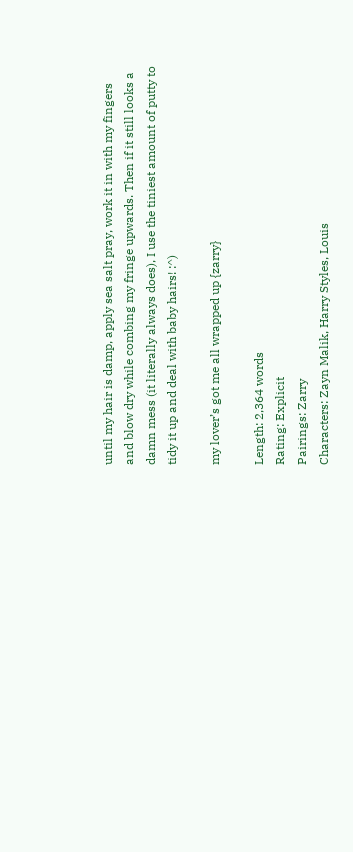until my hair is damp, apply sea salt pray, work it in with my fingers and blow dry while combing my fringe upwards. Then if it still looks a damn mess (it literally always does), I use the tiniest amount of putty to tidy it up and deal with baby hairs! :^)

my lover’s got me all wrapped up {zarry}

Length: 2,364 words
Rating: Explicit
Pairings: Zarry
Characters: Zayn Malik, Harry Styles, Louis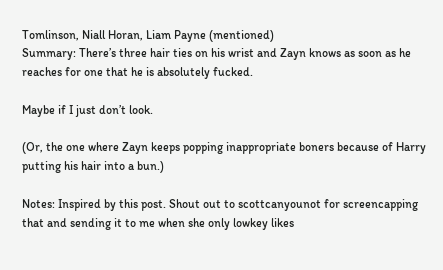Tomlinson, Niall Horan, Liam Payne (mentioned)
Summary: There’s three hair ties on his wrist and Zayn knows as soon as he reaches for one that he is absolutely fucked.

Maybe if I just don’t look.

(Or, the one where Zayn keeps popping inappropriate boners because of Harry putting his hair into a bun.)

Notes: Inspired by this post. Shout out to scottcanyounot for screencapping that and sending it to me when she only lowkey likes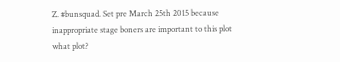Z. #bunsquad. Set pre March 25th 2015 because inappropriate stage boners are important to this plot what plot?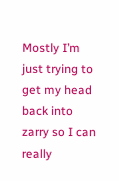Mostly I’m just trying to get my head back into zarry so I can really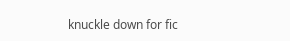knuckle down for fic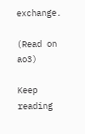exchange.

(Read on ao3)

Keep reading